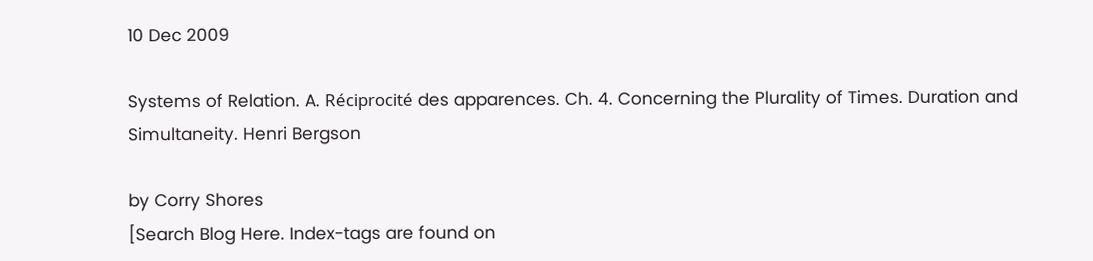10 Dec 2009

Systems of Relation. A. Réciprocité des apparences. Ch. 4. Concerning the Plurality of Times. Duration and Simultaneity. Henri Bergson

by Corry Shores
[Search Blog Here. Index-tags are found on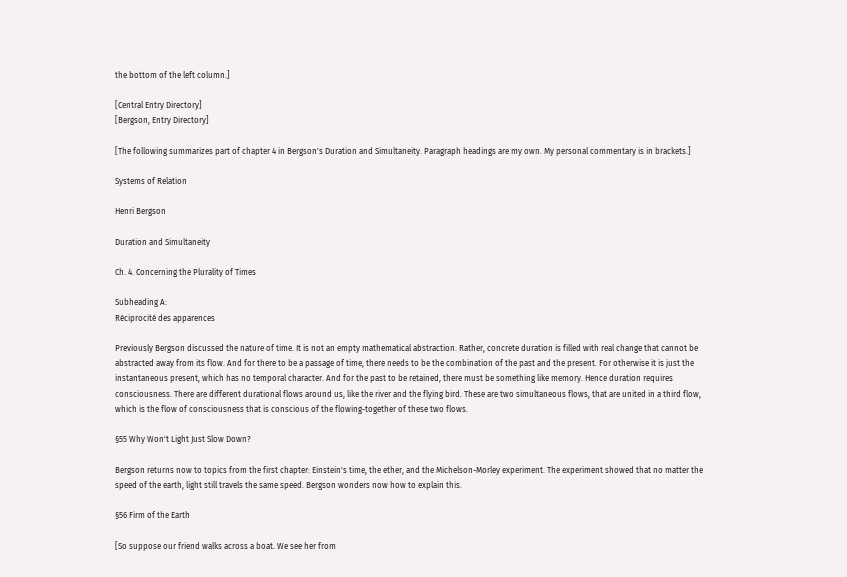the bottom of the left column.]

[Central Entry Directory]
[Bergson, Entry Directory]

[The following summarizes part of chapter 4 in Bergson's Duration and Simultaneity. Paragraph headings are my own. My personal commentary is in brackets.]

Systems of Relation

Henri Bergson

Duration and Simultaneity

Ch. 4. Concerning the Plurality of Times

Subheading A:
Réciprocité des apparences

Previously Bergson discussed the nature of time. It is not an empty mathematical abstraction. Rather, concrete duration is filled with real change that cannot be abstracted away from its flow. And for there to be a passage of time, there needs to be the combination of the past and the present. For otherwise it is just the instantaneous present, which has no temporal character. And for the past to be retained, there must be something like memory. Hence duration requires consciousness. There are different durational flows around us, like the river and the flying bird. These are two simultaneous flows, that are united in a third flow, which is the flow of consciousness that is conscious of the flowing-together of these two flows.

§55 Why Won't Light Just Slow Down?

Bergson returns now to topics from the first chapter: Einstein's time, the ether, and the Michelson-Morley experiment. The experiment showed that no matter the speed of the earth, light still travels the same speed. Bergson wonders now how to explain this.

§56 Firm of the Earth

[So suppose our friend walks across a boat. We see her from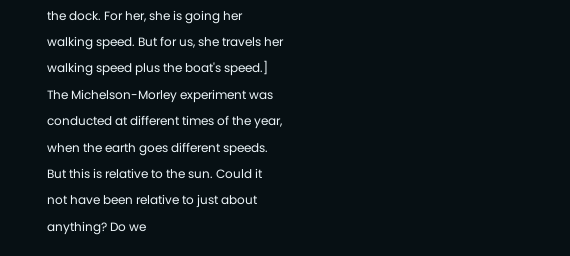the dock. For her, she is going her walking speed. But for us, she travels her walking speed plus the boat's speed.] The Michelson-Morley experiment was conducted at different times of the year, when the earth goes different speeds. But this is relative to the sun. Could it not have been relative to just about anything? Do we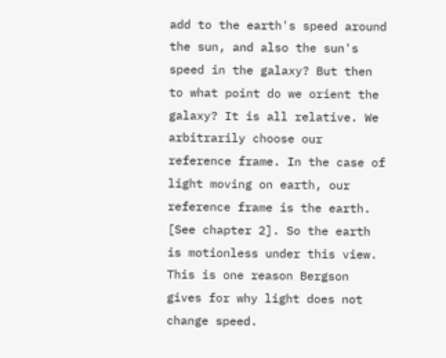add to the earth's speed around the sun, and also the sun's speed in the galaxy? But then to what point do we orient the galaxy? It is all relative. We arbitrarily choose our reference frame. In the case of light moving on earth, our reference frame is the earth. [See chapter 2]. So the earth is motionless under this view. This is one reason Bergson gives for why light does not change speed.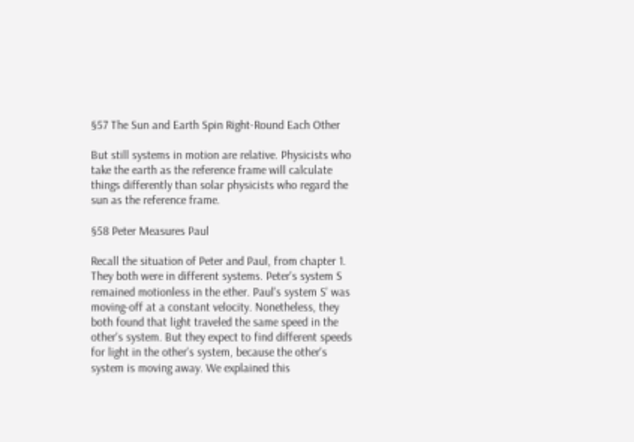§57 The Sun and Earth Spin Right-Round Each Other

But still systems in motion are relative. Physicists who take the earth as the reference frame will calculate things differently than solar physicists who regard the sun as the reference frame.

§58 Peter Measures Paul

Recall the situation of Peter and Paul, from chapter 1. They both were in different systems. Peter's system S remained motionless in the ether. Paul's system S' was moving-off at a constant velocity. Nonetheless, they both found that light traveled the same speed in the other's system. But they expect to find different speeds for light in the other's system, because the other's system is moving away. We explained this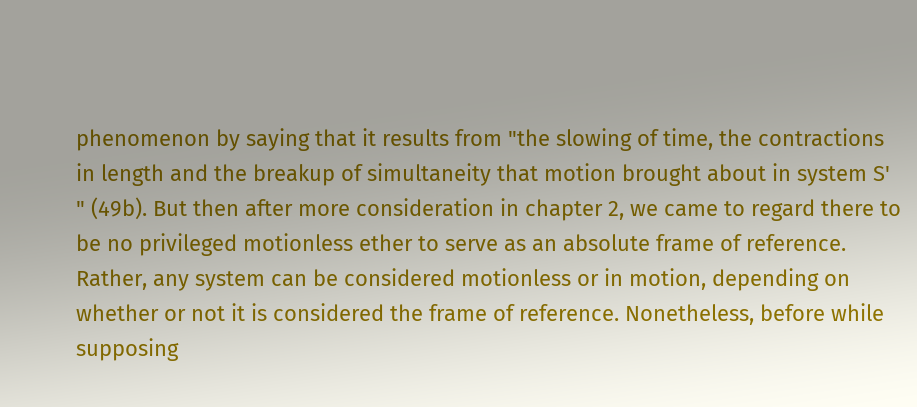phenomenon by saying that it results from "the slowing of time, the contractions in length and the breakup of simultaneity that motion brought about in system S' " (49b). But then after more consideration in chapter 2, we came to regard there to be no privileged motionless ether to serve as an absolute frame of reference. Rather, any system can be considered motionless or in motion, depending on whether or not it is considered the frame of reference. Nonetheless, before while supposing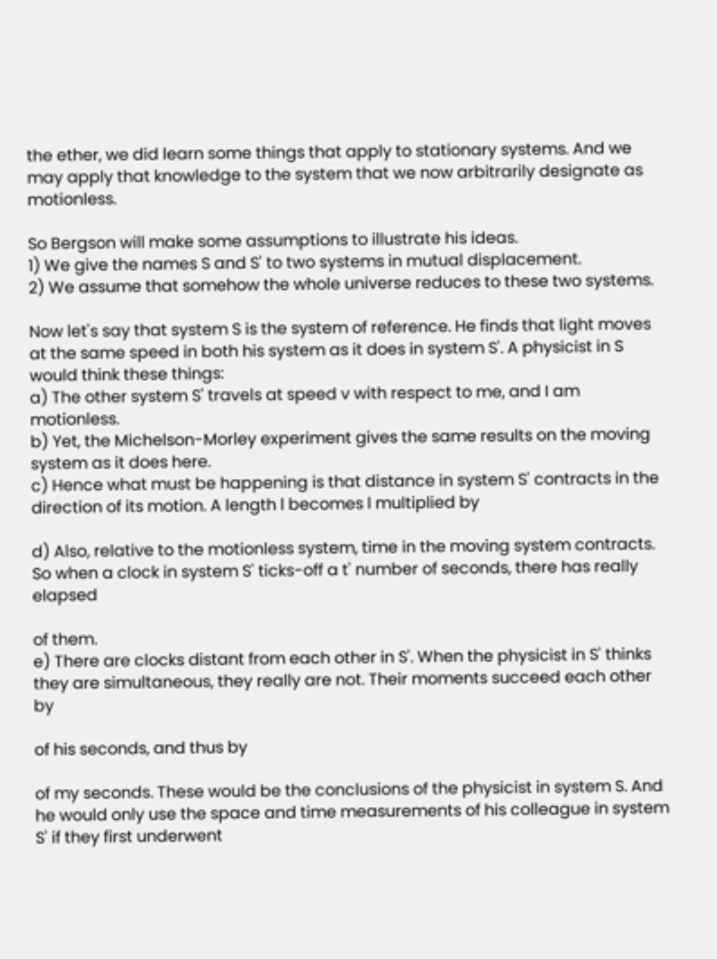the ether, we did learn some things that apply to stationary systems. And we may apply that knowledge to the system that we now arbitrarily designate as motionless.

So Bergson will make some assumptions to illustrate his ideas.
1) We give the names S and S' to two systems in mutual displacement.
2) We assume that somehow the whole universe reduces to these two systems.

Now let's say that system S is the system of reference. He finds that light moves at the same speed in both his system as it does in system S'. A physicist in S would think these things:
a) The other system S' travels at speed v with respect to me, and I am motionless.
b) Yet, the Michelson-Morley experiment gives the same results on the moving system as it does here.
c) Hence what must be happening is that distance in system S' contracts in the direction of its motion. A length l becomes l multiplied by

d) Also, relative to the motionless system, time in the moving system contracts. So when a clock in system S' ticks-off a t' number of seconds, there has really elapsed

of them.
e) There are clocks distant from each other in S'. When the physicist in S' thinks they are simultaneous, they really are not. Their moments succeed each other by

of his seconds, and thus by

of my seconds. These would be the conclusions of the physicist in system S. And he would only use the space and time measurements of his colleague in system S' if they first underwent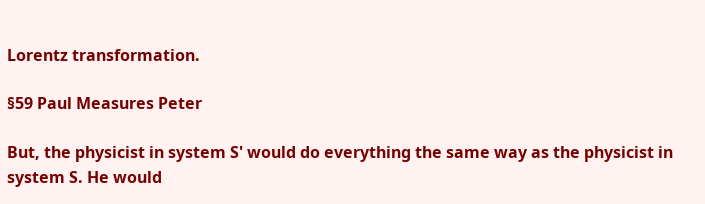Lorentz transformation.

§59 Paul Measures Peter

But, the physicist in system S' would do everything the same way as the physicist in system S. He would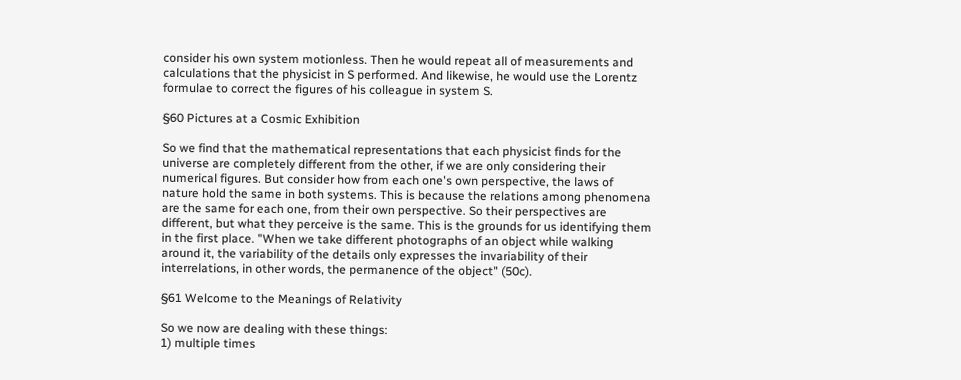consider his own system motionless. Then he would repeat all of measurements and calculations that the physicist in S performed. And likewise, he would use the Lorentz formulae to correct the figures of his colleague in system S.

§60 Pictures at a Cosmic Exhibition

So we find that the mathematical representations that each physicist finds for the universe are completely different from the other, if we are only considering their numerical figures. But consider how from each one's own perspective, the laws of nature hold the same in both systems. This is because the relations among phenomena are the same for each one, from their own perspective. So their perspectives are different, but what they perceive is the same. This is the grounds for us identifying them in the first place. "When we take different photographs of an object while walking around it, the variability of the details only expresses the invariability of their interrelations, in other words, the permanence of the object" (50c).

§61 Welcome to the Meanings of Relativity

So we now are dealing with these things:
1) multiple times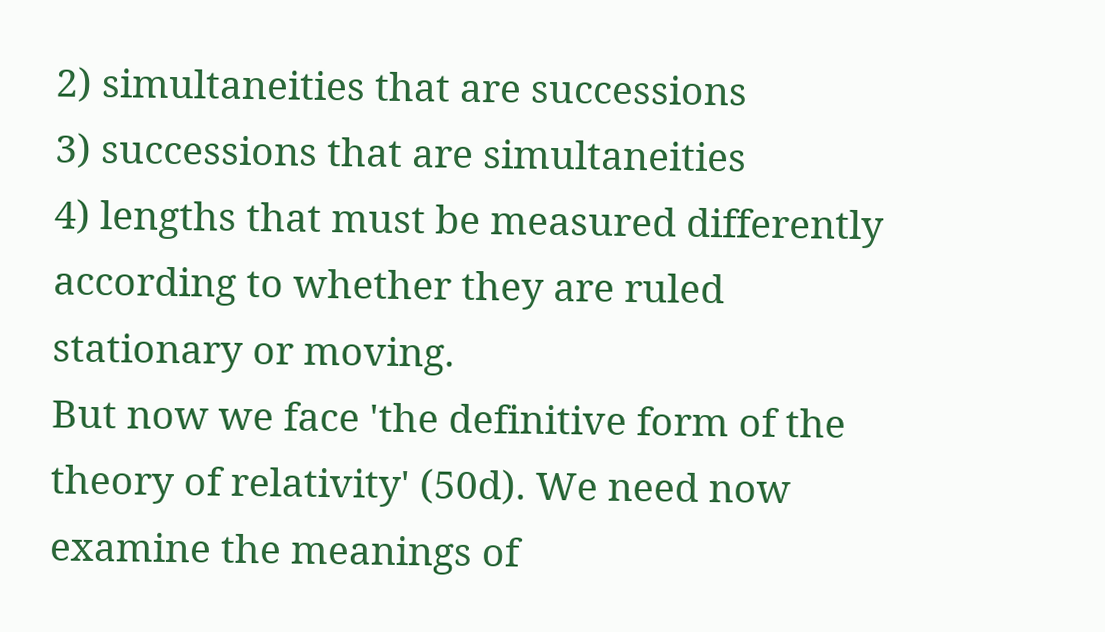2) simultaneities that are successions
3) successions that are simultaneities
4) lengths that must be measured differently according to whether they are ruled stationary or moving.
But now we face 'the definitive form of the theory of relativity' (50d). We need now examine the meanings of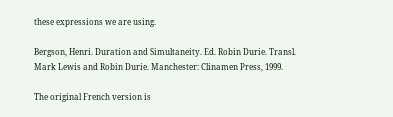these expressions we are using.

Bergson, Henri. Duration and Simultaneity. Ed. Robin Durie. Transl. Mark Lewis and Robin Durie. Manchester: Clinamen Press, 1999.

The original French version is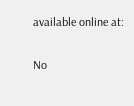available online at:

No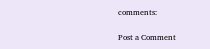comments:

Post a Comment